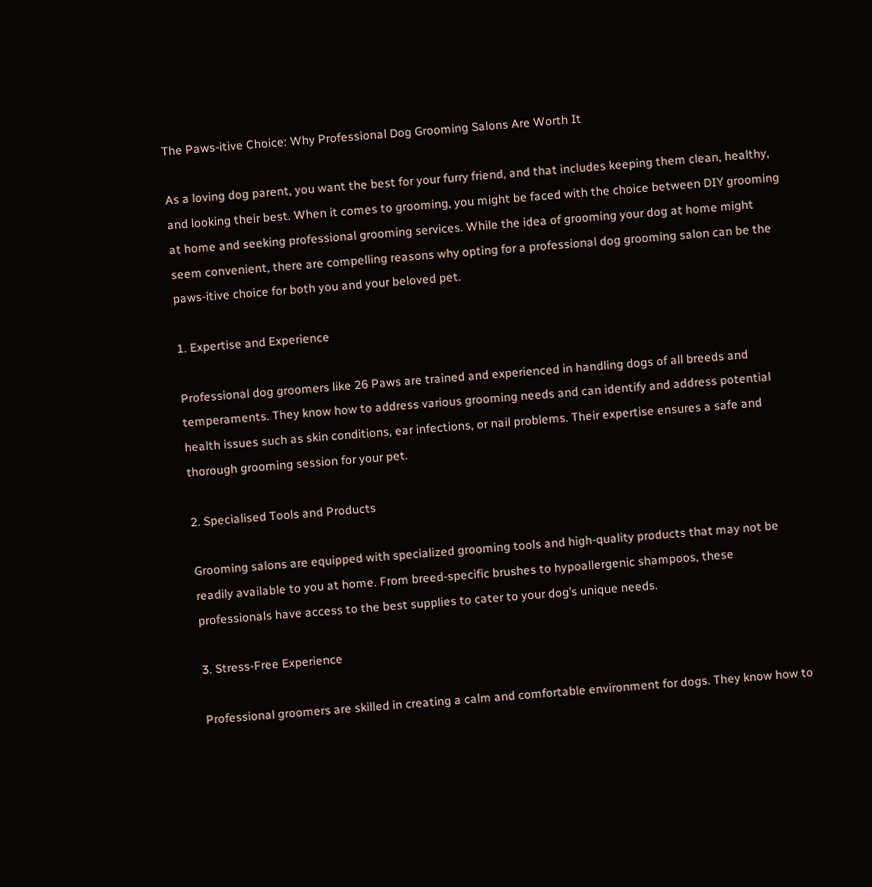The Paws-itive Choice: Why Professional Dog Grooming Salons Are Worth It

As a loving dog parent, you want the best for your furry friend, and that includes keeping them clean, healthy, and looking their best. When it comes to grooming, you might be faced with the choice between DIY grooming at home and seeking professional grooming services. While the idea of grooming your dog at home might seem convenient, there are compelling reasons why opting for a professional dog grooming salon can be the paws-itive choice for both you and your beloved pet.

1. Expertise and Experience

Professional dog groomers like 26 Paws are trained and experienced in handling dogs of all breeds and temperaments. They know how to address various grooming needs and can identify and address potential health issues such as skin conditions, ear infections, or nail problems. Their expertise ensures a safe and thorough grooming session for your pet.

2. Specialised Tools and Products

Grooming salons are equipped with specialized grooming tools and high-quality products that may not be readily available to you at home. From breed-specific brushes to hypoallergenic shampoos, these professionals have access to the best supplies to cater to your dog’s unique needs.

3. Stress-Free Experience

Professional groomers are skilled in creating a calm and comfortable environment for dogs. They know how to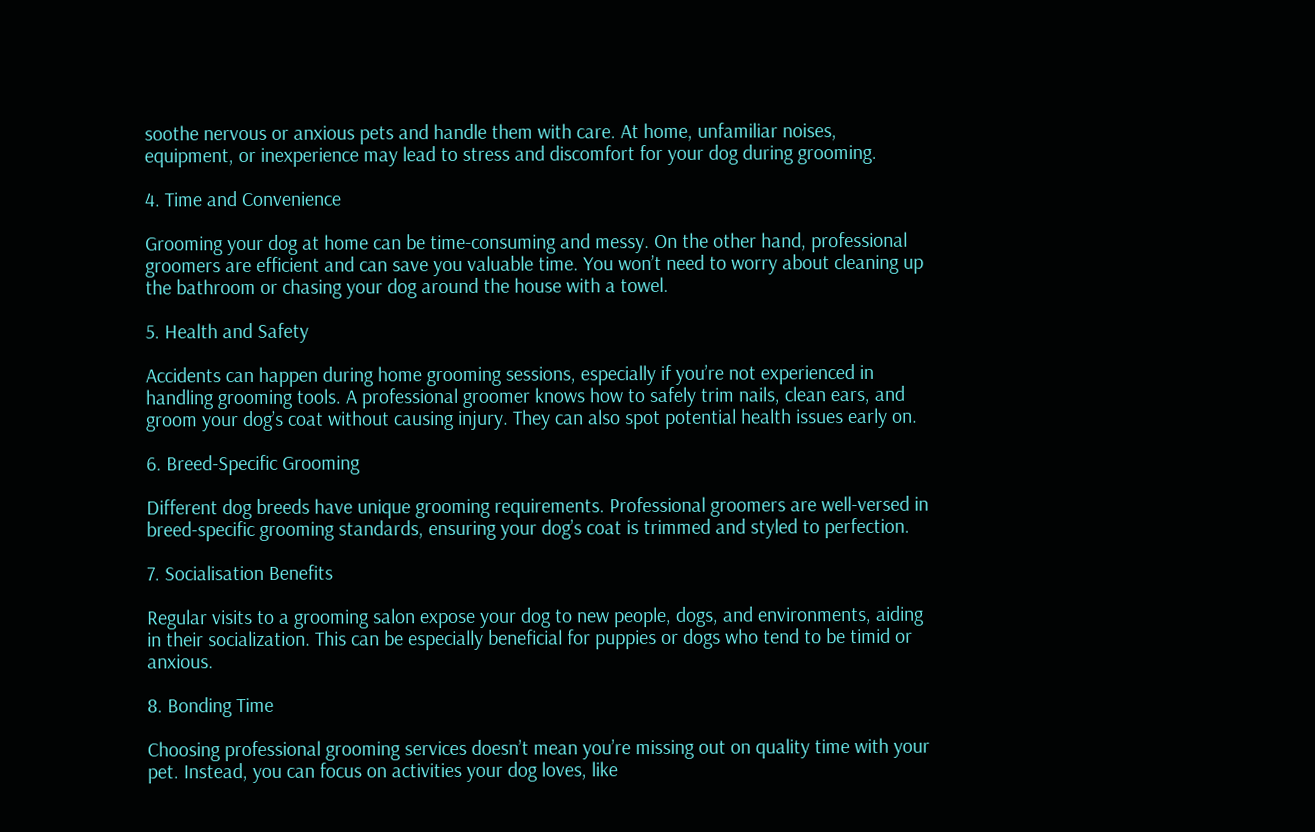soothe nervous or anxious pets and handle them with care. At home, unfamiliar noises, equipment, or inexperience may lead to stress and discomfort for your dog during grooming.

4. Time and Convenience

Grooming your dog at home can be time-consuming and messy. On the other hand, professional groomers are efficient and can save you valuable time. You won’t need to worry about cleaning up the bathroom or chasing your dog around the house with a towel.

5. Health and Safety

Accidents can happen during home grooming sessions, especially if you’re not experienced in handling grooming tools. A professional groomer knows how to safely trim nails, clean ears, and groom your dog’s coat without causing injury. They can also spot potential health issues early on.

6. Breed-Specific Grooming

Different dog breeds have unique grooming requirements. Professional groomers are well-versed in breed-specific grooming standards, ensuring your dog’s coat is trimmed and styled to perfection.

7. Socialisation Benefits

Regular visits to a grooming salon expose your dog to new people, dogs, and environments, aiding in their socialization. This can be especially beneficial for puppies or dogs who tend to be timid or anxious.

8. Bonding Time

Choosing professional grooming services doesn’t mean you’re missing out on quality time with your pet. Instead, you can focus on activities your dog loves, like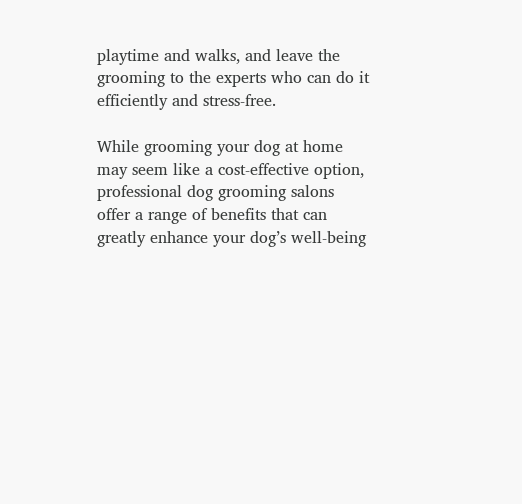playtime and walks, and leave the grooming to the experts who can do it efficiently and stress-free.

While grooming your dog at home may seem like a cost-effective option, professional dog grooming salons offer a range of benefits that can greatly enhance your dog’s well-being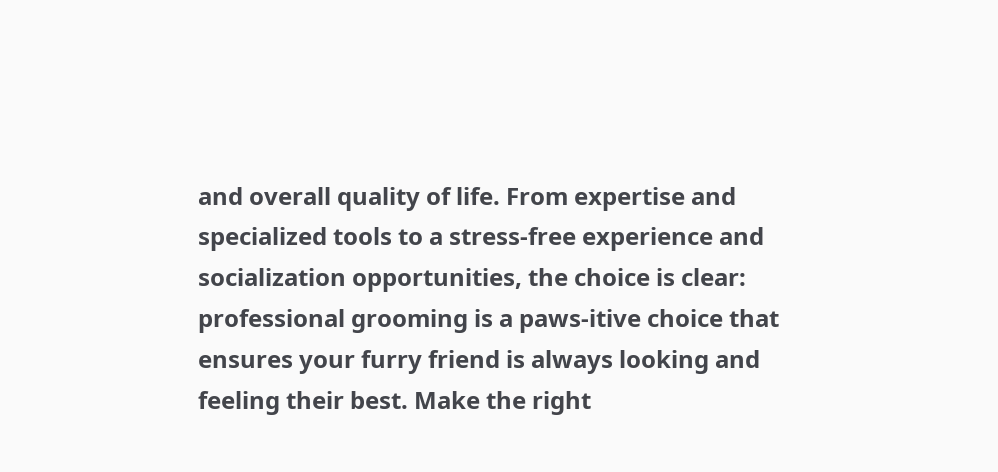and overall quality of life. From expertise and specialized tools to a stress-free experience and socialization opportunities, the choice is clear: professional grooming is a paws-itive choice that ensures your furry friend is always looking and feeling their best. Make the right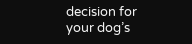decision for your dog’s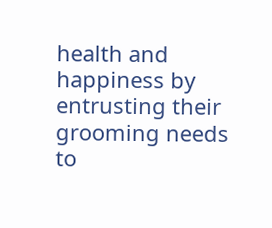health and happiness by entrusting their grooming needs to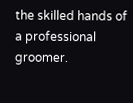the skilled hands of a professional groomer.